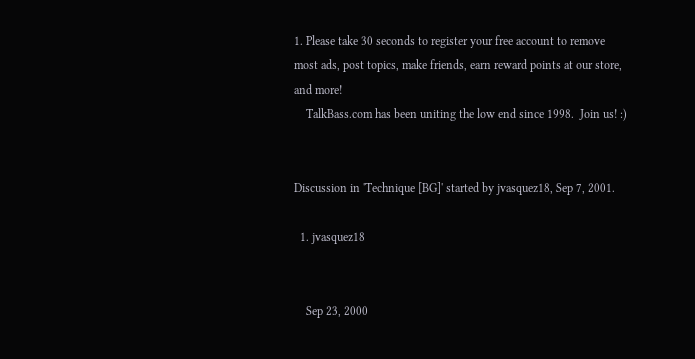1. Please take 30 seconds to register your free account to remove most ads, post topics, make friends, earn reward points at our store, and more!
    TalkBass.com has been uniting the low end since 1998.  Join us! :)


Discussion in 'Technique [BG]' started by jvasquez18, Sep 7, 2001.

  1. jvasquez18


    Sep 23, 2000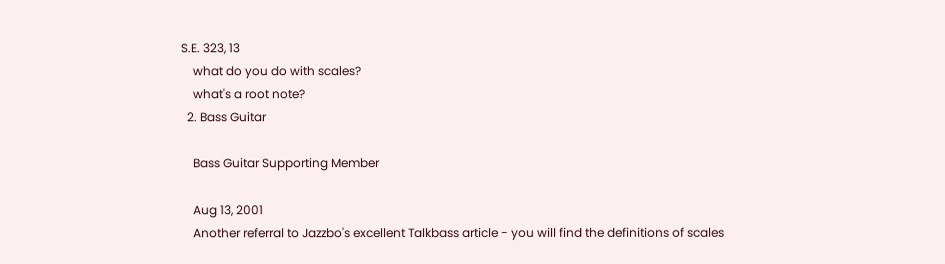S.E. 323, 13
    what do you do with scales?
    what's a root note?
  2. Bass Guitar

    Bass Guitar Supporting Member

    Aug 13, 2001
    Another referral to Jazzbo's excellent Talkbass article - you will find the definitions of scales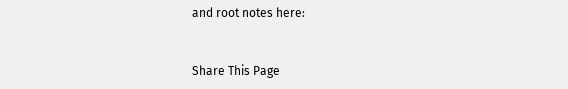and root notes here:


Share This Page